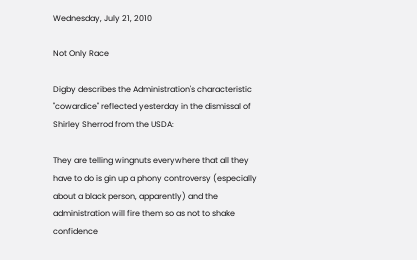Wednesday, July 21, 2010

Not Only Race

Digby describes the Administration's characteristic "cowardice" reflected yesterday in the dismissal of Shirley Sherrod from the USDA:

They are telling wingnuts everywhere that all they have to do is gin up a phony controversy (especially about a black person, apparently) and the administration will fire them so as not to shake confidence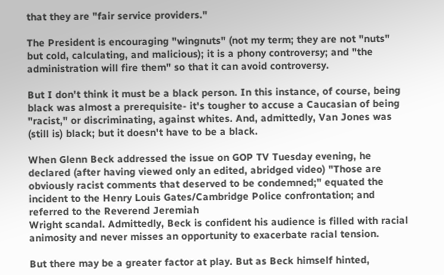that they are "fair service providers."

The President is encouraging "wingnuts" (not my term; they are not "nuts" but cold, calculating, and malicious); it is a phony controversy; and "the administration will fire them" so that it can avoid controversy.

But I don't think it must be a black person. In this instance, of course, being black was almost a prerequisite- it's tougher to accuse a Caucasian of being "racist," or discriminating, against whites. And, admittedly, Van Jones was (still is) black; but it doesn't have to be a black.

When Glenn Beck addressed the issue on GOP TV Tuesday evening, he declared (after having viewed only an edited, abridged video) "Those are obviously racist comments that deserved to be condemned;" equated the incident to the Henry Louis Gates/Cambridge Police confrontation; and referred to the Reverend Jeremiah
Wright scandal. Admittedly, Beck is confident his audience is filled with racial animosity and never misses an opportunity to exacerbate racial tension.

But there may be a greater factor at play. But as Beck himself hinted,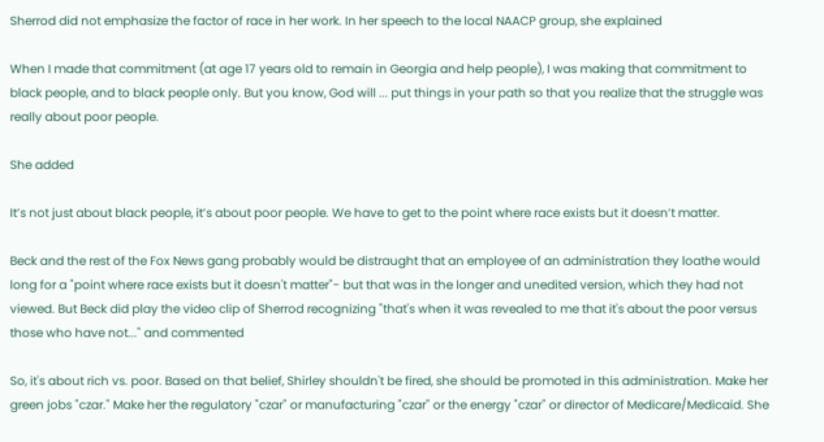Sherrod did not emphasize the factor of race in her work. In her speech to the local NAACP group, she explained

When I made that commitment (at age 17 years old to remain in Georgia and help people), I was making that commitment to black people, and to black people only. But you know, God will ... put things in your path so that you realize that the struggle was really about poor people.

She added

It’s not just about black people, it’s about poor people. We have to get to the point where race exists but it doesn’t matter.

Beck and the rest of the Fox News gang probably would be distraught that an employee of an administration they loathe would long for a "point where race exists but it doesn't matter"- but that was in the longer and unedited version, which they had not viewed. But Beck did play the video clip of Sherrod recognizing "that's when it was revealed to me that it's about the poor versus those who have not..." and commented

So, it's about rich vs. poor. Based on that belief, Shirley shouldn't be fired, she should be promoted in this administration. Make her green jobs "czar." Make her the regulatory "czar" or manufacturing "czar" or the energy "czar" or director of Medicare/Medicaid. She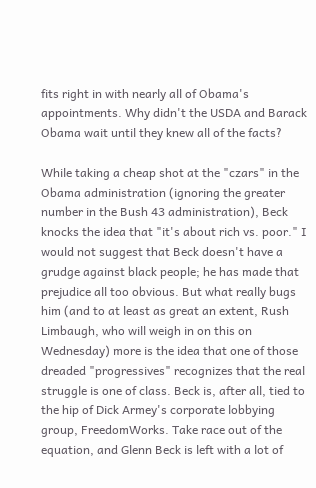fits right in with nearly all of Obama's appointments. Why didn't the USDA and Barack Obama wait until they knew all of the facts?

While taking a cheap shot at the "czars" in the Obama administration (ignoring the greater number in the Bush 43 administration), Beck knocks the idea that "it's about rich vs. poor." I would not suggest that Beck doesn't have a grudge against black people; he has made that prejudice all too obvious. But what really bugs him (and to at least as great an extent, Rush Limbaugh, who will weigh in on this on Wednesday) more is the idea that one of those dreaded "progressives" recognizes that the real struggle is one of class. Beck is, after all, tied to the hip of Dick Armey's corporate lobbying group, FreedomWorks. Take race out of the equation, and Glenn Beck is left with a lot of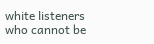white listeners who cannot be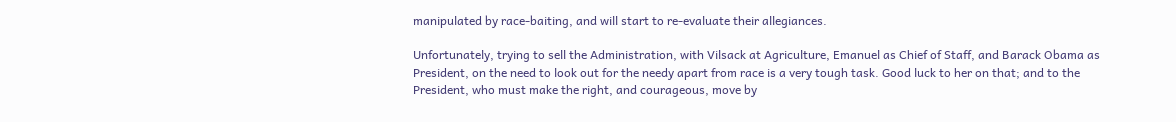manipulated by race-baiting, and will start to re-evaluate their allegiances.

Unfortunately, trying to sell the Administration, with Vilsack at Agriculture, Emanuel as Chief of Staff, and Barack Obama as President, on the need to look out for the needy apart from race is a very tough task. Good luck to her on that; and to the President, who must make the right, and courageous, move by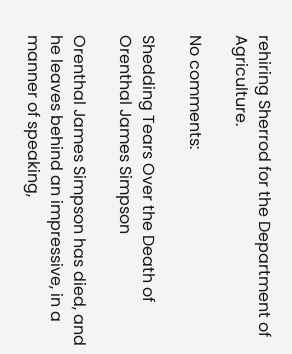rehiring Sherrod for the Department of Agriculture.

No comments:

Shedding Tears Over the Death of Orenthal James Simpson

Orenthal James Simpson has died, and he leaves behind an impressive, in a manner of speaking,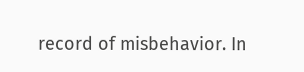record of misbehavior. In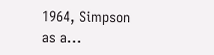1964, Simpson as a...